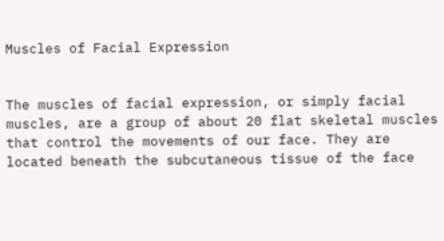Muscles of Facial Expression


The muscles of facial expression, or simply facial muscles, are a group of about 20 flat skeletal muscles that control the movements of our face. They are located beneath the subcutaneous tissue of the face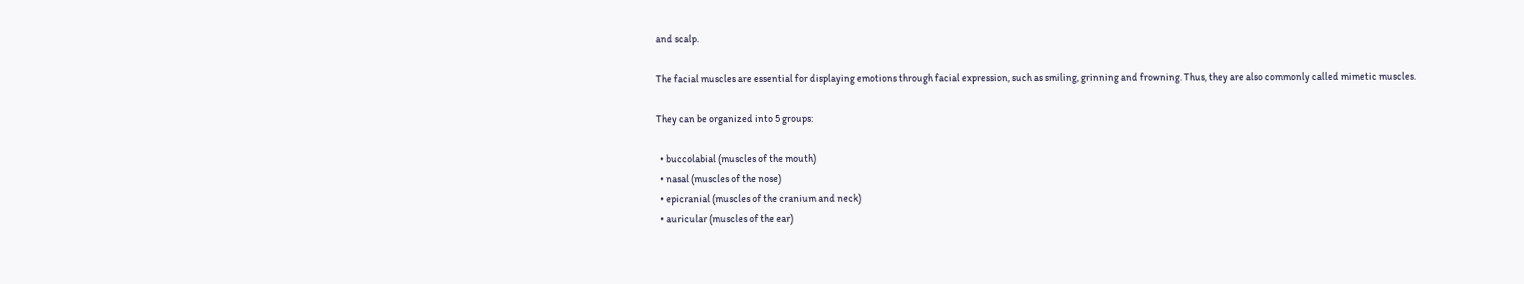and scalp.

The facial muscles are essential for displaying emotions through facial expression, such as smiling, grinning and frowning. Thus, they are also commonly called mimetic muscles.

They can be organized into 5 groups:

  • buccolabial (muscles of the mouth)
  • nasal (muscles of the nose)
  • epicranial (muscles of the cranium and neck)
  • auricular (muscles of the ear)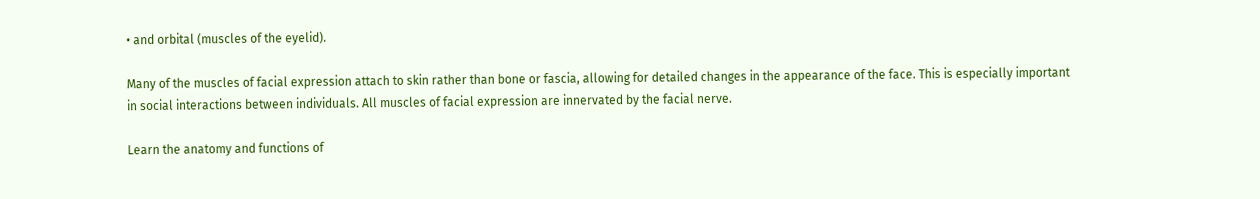• and orbital (muscles of the eyelid).

Many of the muscles of facial expression attach to skin rather than bone or fascia, allowing for detailed changes in the appearance of the face. This is especially important in social interactions between individuals. All muscles of facial expression are innervated by the facial nerve.

Learn the anatomy and functions of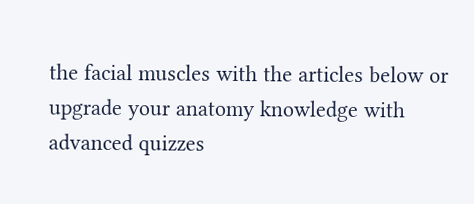the facial muscles with the articles below or upgrade your anatomy knowledge with advanced quizzes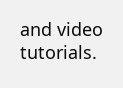and video tutorials.